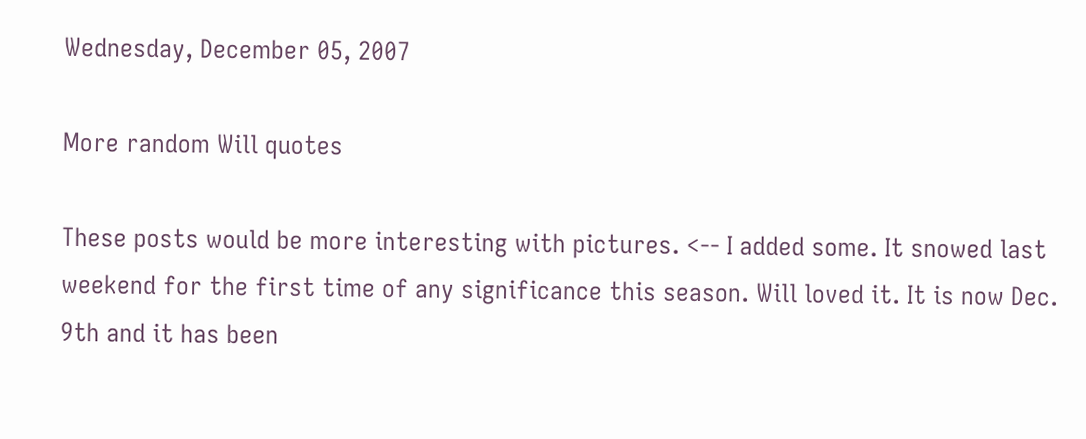Wednesday, December 05, 2007

More random Will quotes

These posts would be more interesting with pictures. <-- I added some. It snowed last weekend for the first time of any significance this season. Will loved it. It is now Dec. 9th and it has been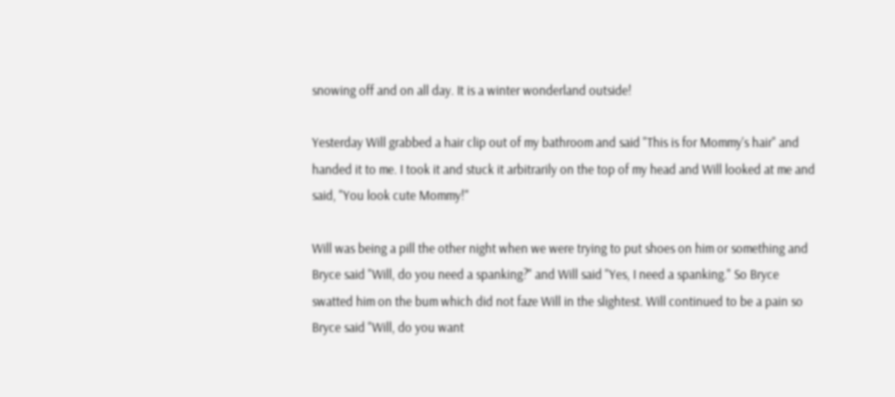snowing off and on all day. It is a winter wonderland outside!

Yesterday Will grabbed a hair clip out of my bathroom and said "This is for Mommy's hair" and handed it to me. I took it and stuck it arbitrarily on the top of my head and Will looked at me and said, "You look cute Mommy!"

Will was being a pill the other night when we were trying to put shoes on him or something and Bryce said "Will, do you need a spanking?" and Will said "Yes, I need a spanking." So Bryce swatted him on the bum which did not faze Will in the slightest. Will continued to be a pain so Bryce said "Will, do you want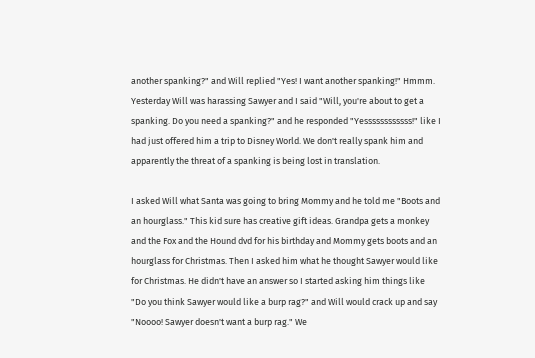another spanking?" and Will replied "Yes! I want another spanking!" Hmmm. Yesterday Will was harassing Sawyer and I said "Will, you're about to get a spanking. Do you need a spanking?" and he responded "Yessssssssssss!" like I had just offered him a trip to Disney World. We don't really spank him and apparently the threat of a spanking is being lost in translation.

I asked Will what Santa was going to bring Mommy and he told me "Boots and an hourglass." This kid sure has creative gift ideas. Grandpa gets a monkey and the Fox and the Hound dvd for his birthday and Mommy gets boots and an hourglass for Christmas. Then I asked him what he thought Sawyer would like for Christmas. He didn't have an answer so I started asking him things like "Do you think Sawyer would like a burp rag?" and Will would crack up and say "Noooo! Sawyer doesn't want a burp rag." We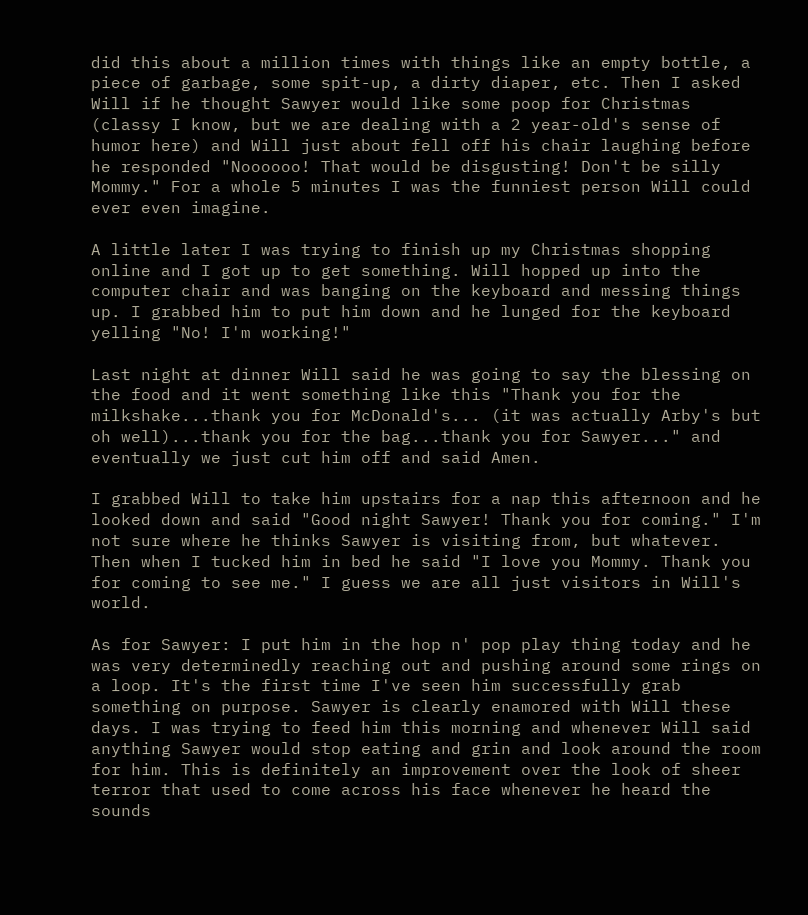did this about a million times with things like an empty bottle, a piece of garbage, some spit-up, a dirty diaper, etc. Then I asked Will if he thought Sawyer would like some poop for Christmas (classy I know, but we are dealing with a 2 year-old's sense of humor here) and Will just about fell off his chair laughing before he responded "Noooooo! That would be disgusting! Don't be silly Mommy." For a whole 5 minutes I was the funniest person Will could ever even imagine.

A little later I was trying to finish up my Christmas shopping online and I got up to get something. Will hopped up into the computer chair and was banging on the keyboard and messing things up. I grabbed him to put him down and he lunged for the keyboard yelling "No! I'm working!"

Last night at dinner Will said he was going to say the blessing on the food and it went something like this "Thank you for the milkshake...thank you for McDonald's... (it was actually Arby's but oh well)...thank you for the bag...thank you for Sawyer..." and eventually we just cut him off and said Amen.

I grabbed Will to take him upstairs for a nap this afternoon and he looked down and said "Good night Sawyer! Thank you for coming." I'm not sure where he thinks Sawyer is visiting from, but whatever. Then when I tucked him in bed he said "I love you Mommy. Thank you for coming to see me." I guess we are all just visitors in Will's world.

As for Sawyer: I put him in the hop n' pop play thing today and he was very determinedly reaching out and pushing around some rings on a loop. It's the first time I've seen him successfully grab something on purpose. Sawyer is clearly enamored with Will these days. I was trying to feed him this morning and whenever Will said anything Sawyer would stop eating and grin and look around the room for him. This is definitely an improvement over the look of sheer terror that used to come across his face whenever he heard the sounds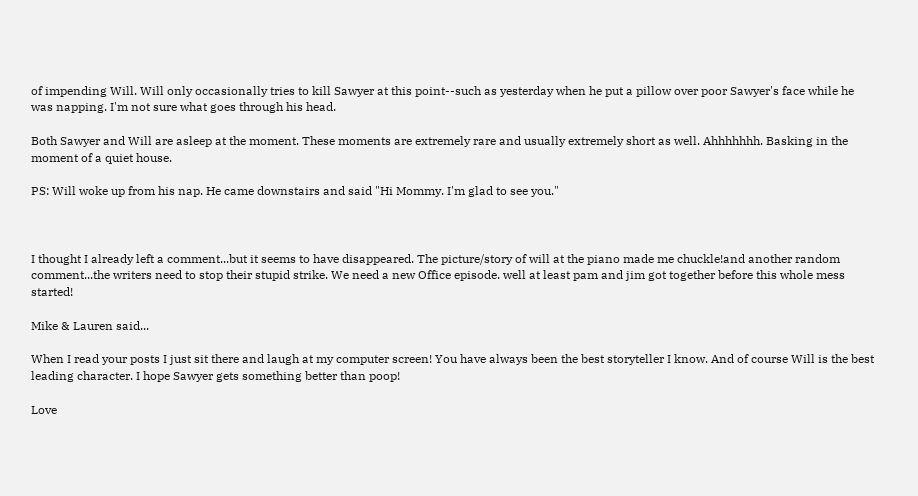of impending Will. Will only occasionally tries to kill Sawyer at this point--such as yesterday when he put a pillow over poor Sawyer's face while he was napping. I'm not sure what goes through his head.

Both Sawyer and Will are asleep at the moment. These moments are extremely rare and usually extremely short as well. Ahhhhhhh. Basking in the moment of a quiet house.

PS: Will woke up from his nap. He came downstairs and said "Hi Mommy. I'm glad to see you."



I thought I already left a comment...but it seems to have disappeared. The picture/story of will at the piano made me chuckle!and another random comment...the writers need to stop their stupid strike. We need a new Office episode. well at least pam and jim got together before this whole mess started!

Mike & Lauren said...

When I read your posts I just sit there and laugh at my computer screen! You have always been the best storyteller I know. And of course Will is the best leading character. I hope Sawyer gets something better than poop!

Love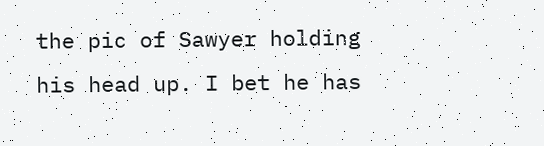the pic of Sawyer holding his head up. I bet he has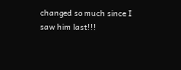changed so much since I saw him last!!!